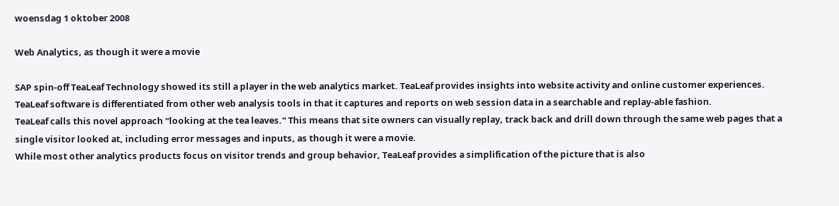woensdag 1 oktober 2008

Web Analytics, as though it were a movie

SAP spin-off TeaLeaf Technology showed its still a player in the web analytics market. TeaLeaf provides insights into website activity and online customer experiences. TeaLeaf software is differentiated from other web analysis tools in that it captures and reports on web session data in a searchable and replay-able fashion.
TeaLeaf calls this novel approach "looking at the tea leaves." This means that site owners can visually replay, track back and drill down through the same web pages that a single visitor looked at, including error messages and inputs, as though it were a movie.
While most other analytics products focus on visitor trends and group behavior, TeaLeaf provides a simplification of the picture that is also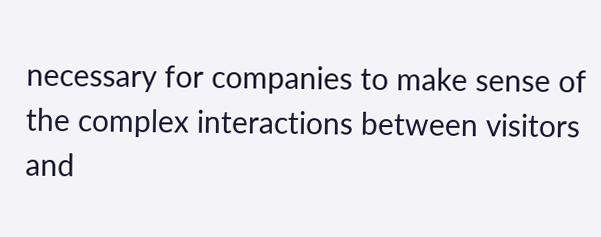necessary for companies to make sense of the complex interactions between visitors and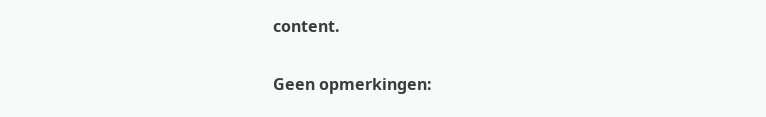content.

Geen opmerkingen: